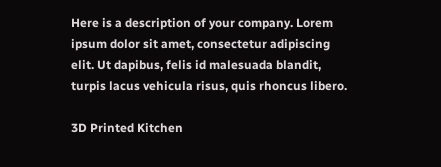Here is a description of your company. Lorem ipsum dolor sit amet, consectetur adipiscing elit. Ut dapibus, felis id malesuada blandit, turpis lacus vehicula risus, quis rhoncus libero.

3D Printed Kitchen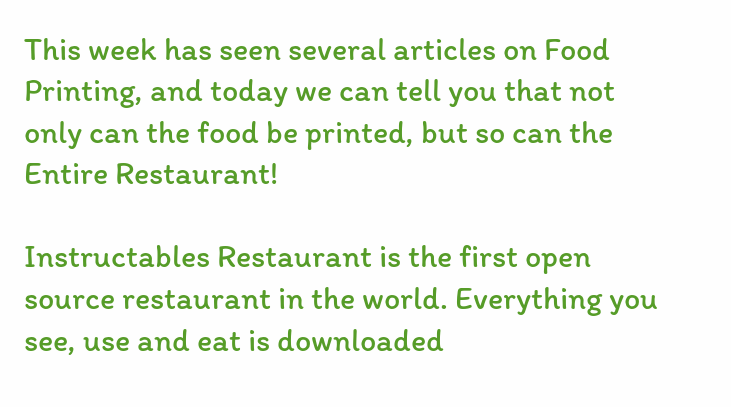This week has seen several articles on Food Printing, and today we can tell you that not only can the food be printed, but so can the Entire Restaurant!

Instructables Restaurant is the first open source restaurant in the world. Everything you see, use and eat is downloaded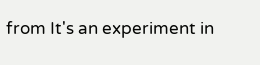from It's an experiment in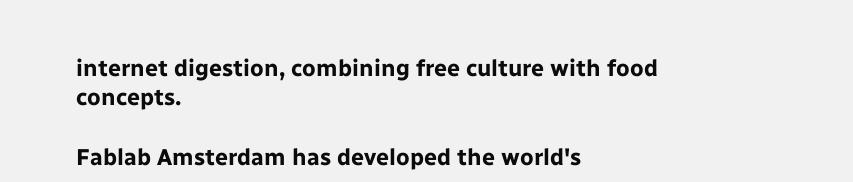internet digestion, combining free culture with food concepts.

Fablab Amsterdam has developed the world's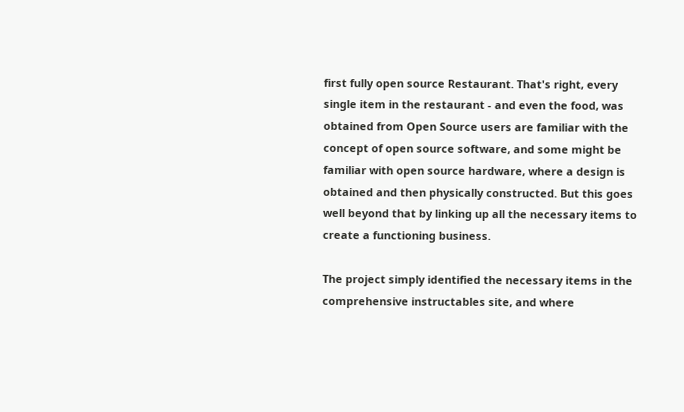first fully open source Restaurant. That's right, every single item in the restaurant - and even the food, was obtained from Open Source users are familiar with the concept of open source software, and some might be familiar with open source hardware, where a design is obtained and then physically constructed. But this goes well beyond that by linking up all the necessary items to create a functioning business.

The project simply identified the necessary items in the comprehensive instructables site, and where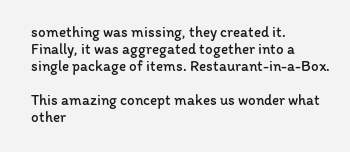something was missing, they created it. Finally, it was aggregated together into a single package of items. Restaurant-in-a-Box.

This amazing concept makes us wonder what other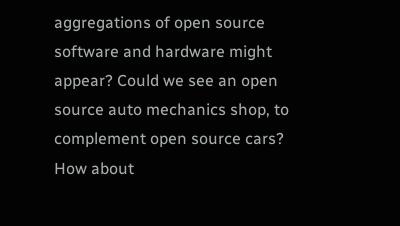aggregations of open source software and hardware might appear? Could we see an open source auto mechanics shop, to complement open source cars? How about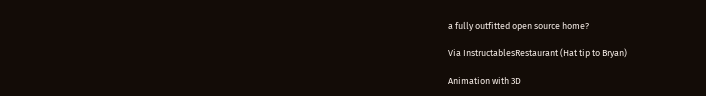a fully outfitted open source home?

Via InstructablesRestaurant (Hat tip to Bryan)

Animation with 3D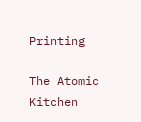Printing

The Atomic Kitchen